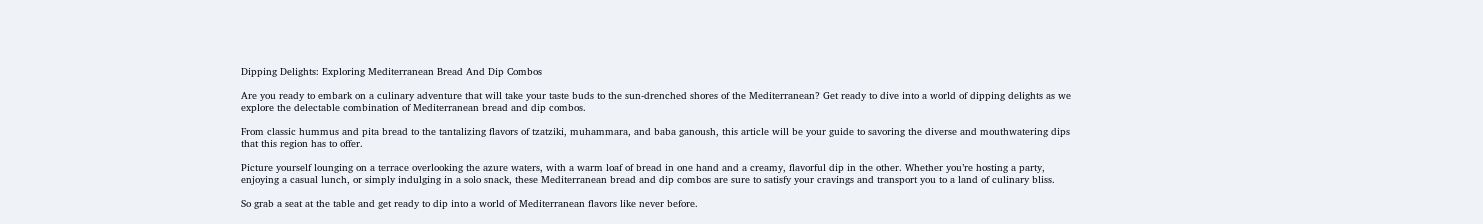Dipping Delights: Exploring Mediterranean Bread And Dip Combos

Are you ready to embark on a culinary adventure that will take your taste buds to the sun-drenched shores of the Mediterranean? Get ready to dive into a world of dipping delights as we explore the delectable combination of Mediterranean bread and dip combos.

From classic hummus and pita bread to the tantalizing flavors of tzatziki, muhammara, and baba ganoush, this article will be your guide to savoring the diverse and mouthwatering dips that this region has to offer.

Picture yourself lounging on a terrace overlooking the azure waters, with a warm loaf of bread in one hand and a creamy, flavorful dip in the other. Whether you’re hosting a party, enjoying a casual lunch, or simply indulging in a solo snack, these Mediterranean bread and dip combos are sure to satisfy your cravings and transport you to a land of culinary bliss.

So grab a seat at the table and get ready to dip into a world of Mediterranean flavors like never before.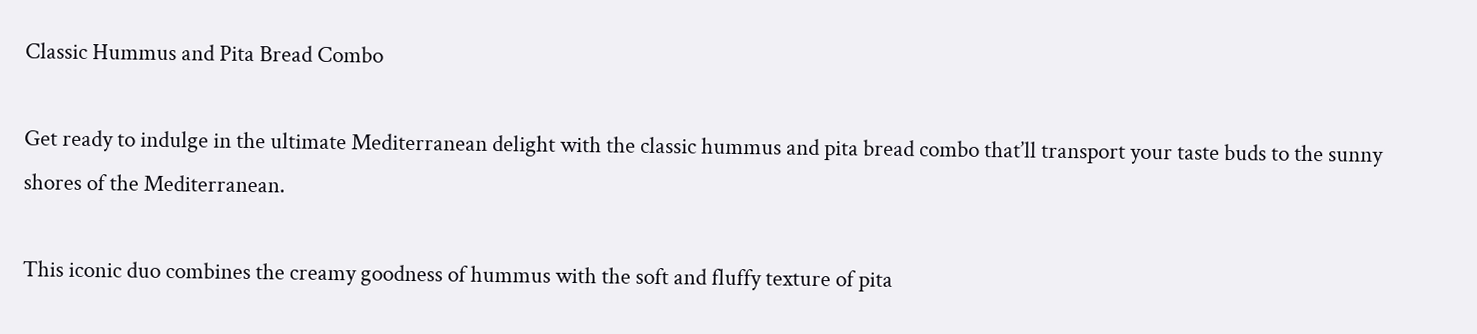Classic Hummus and Pita Bread Combo

Get ready to indulge in the ultimate Mediterranean delight with the classic hummus and pita bread combo that’ll transport your taste buds to the sunny shores of the Mediterranean.

This iconic duo combines the creamy goodness of hummus with the soft and fluffy texture of pita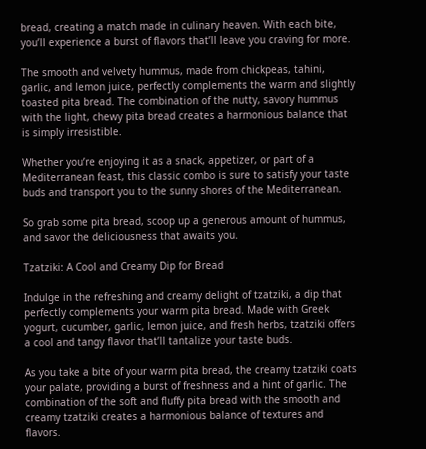bread, creating a match made in culinary heaven. With each bite, you’ll experience a burst of flavors that’ll leave you craving for more.

The smooth and velvety hummus, made from chickpeas, tahini, garlic, and lemon juice, perfectly complements the warm and slightly toasted pita bread. The combination of the nutty, savory hummus with the light, chewy pita bread creates a harmonious balance that is simply irresistible.

Whether you’re enjoying it as a snack, appetizer, or part of a Mediterranean feast, this classic combo is sure to satisfy your taste buds and transport you to the sunny shores of the Mediterranean.

So grab some pita bread, scoop up a generous amount of hummus, and savor the deliciousness that awaits you.

Tzatziki: A Cool and Creamy Dip for Bread

Indulge in the refreshing and creamy delight of tzatziki, a dip that perfectly complements your warm pita bread. Made with Greek yogurt, cucumber, garlic, lemon juice, and fresh herbs, tzatziki offers a cool and tangy flavor that’ll tantalize your taste buds.

As you take a bite of your warm pita bread, the creamy tzatziki coats your palate, providing a burst of freshness and a hint of garlic. The combination of the soft and fluffy pita bread with the smooth and creamy tzatziki creates a harmonious balance of textures and flavors.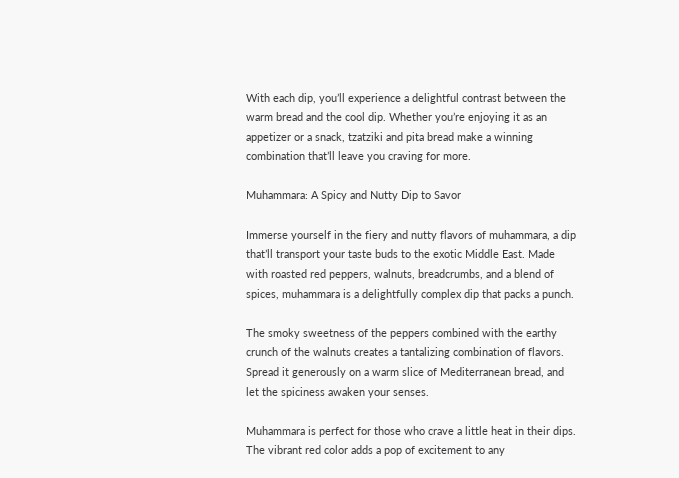With each dip, you’ll experience a delightful contrast between the warm bread and the cool dip. Whether you’re enjoying it as an appetizer or a snack, tzatziki and pita bread make a winning combination that’ll leave you craving for more.

Muhammara: A Spicy and Nutty Dip to Savor

Immerse yourself in the fiery and nutty flavors of muhammara, a dip that’ll transport your taste buds to the exotic Middle East. Made with roasted red peppers, walnuts, breadcrumbs, and a blend of spices, muhammara is a delightfully complex dip that packs a punch.

The smoky sweetness of the peppers combined with the earthy crunch of the walnuts creates a tantalizing combination of flavors. Spread it generously on a warm slice of Mediterranean bread, and let the spiciness awaken your senses.

Muhammara is perfect for those who crave a little heat in their dips. The vibrant red color adds a pop of excitement to any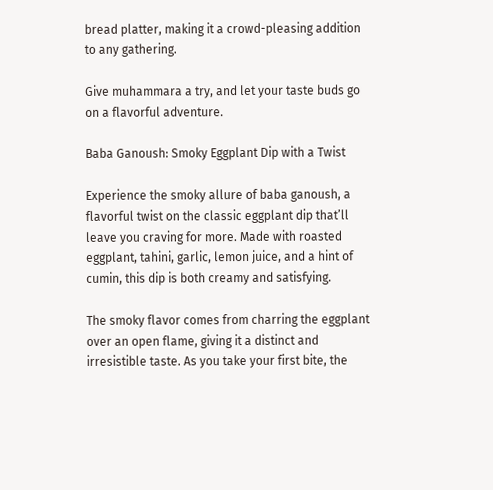bread platter, making it a crowd-pleasing addition to any gathering.

Give muhammara a try, and let your taste buds go on a flavorful adventure.

Baba Ganoush: Smoky Eggplant Dip with a Twist

Experience the smoky allure of baba ganoush, a flavorful twist on the classic eggplant dip that’ll leave you craving for more. Made with roasted eggplant, tahini, garlic, lemon juice, and a hint of cumin, this dip is both creamy and satisfying.

The smoky flavor comes from charring the eggplant over an open flame, giving it a distinct and irresistible taste. As you take your first bite, the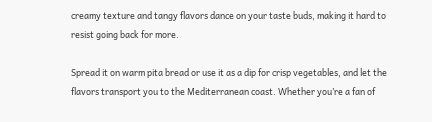creamy texture and tangy flavors dance on your taste buds, making it hard to resist going back for more.

Spread it on warm pita bread or use it as a dip for crisp vegetables, and let the flavors transport you to the Mediterranean coast. Whether you’re a fan of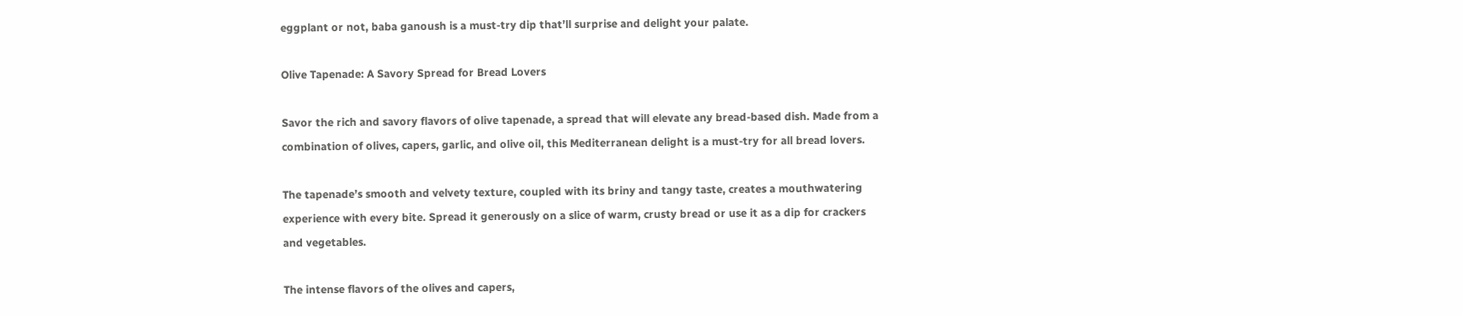eggplant or not, baba ganoush is a must-try dip that’ll surprise and delight your palate.

Olive Tapenade: A Savory Spread for Bread Lovers

Savor the rich and savory flavors of olive tapenade, a spread that will elevate any bread-based dish. Made from a combination of olives, capers, garlic, and olive oil, this Mediterranean delight is a must-try for all bread lovers.

The tapenade’s smooth and velvety texture, coupled with its briny and tangy taste, creates a mouthwatering experience with every bite. Spread it generously on a slice of warm, crusty bread or use it as a dip for crackers and vegetables.

The intense flavors of the olives and capers,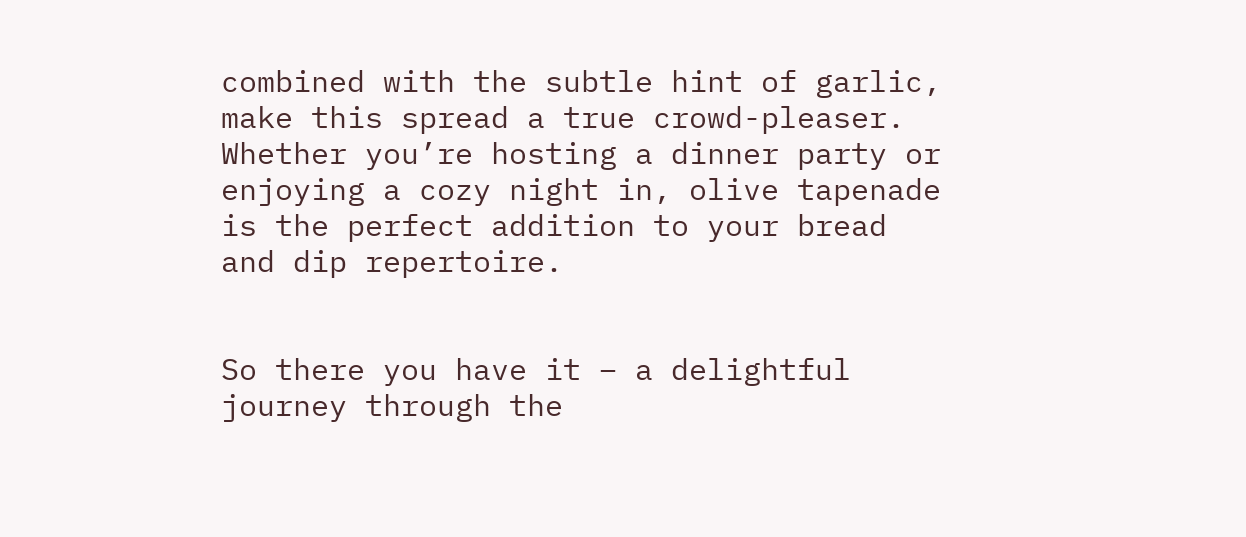combined with the subtle hint of garlic, make this spread a true crowd-pleaser. Whether you’re hosting a dinner party or enjoying a cozy night in, olive tapenade is the perfect addition to your bread and dip repertoire.


So there you have it – a delightful journey through the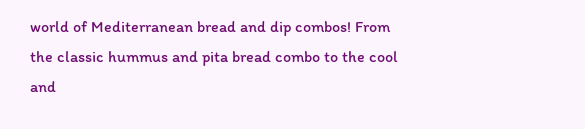world of Mediterranean bread and dip combos! From the classic hummus and pita bread combo to the cool and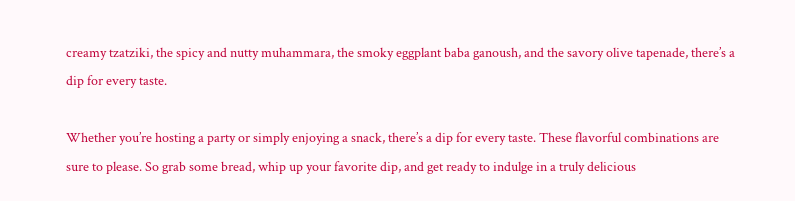creamy tzatziki, the spicy and nutty muhammara, the smoky eggplant baba ganoush, and the savory olive tapenade, there’s a dip for every taste.

Whether you’re hosting a party or simply enjoying a snack, there’s a dip for every taste. These flavorful combinations are sure to please. So grab some bread, whip up your favorite dip, and get ready to indulge in a truly delicious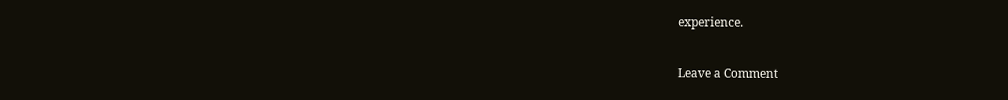experience.

Leave a Comment